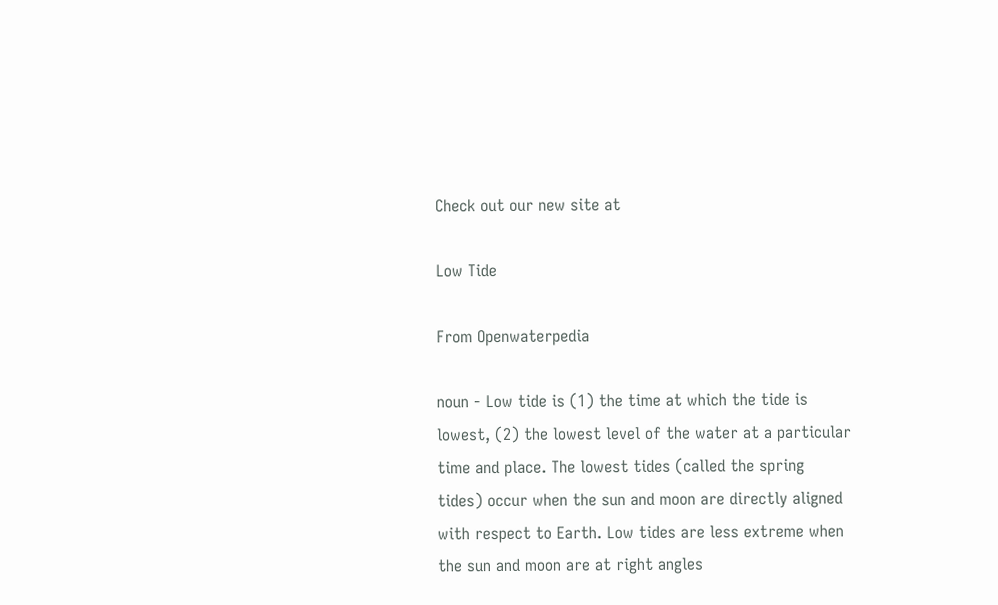Check out our new site at

Low Tide

From Openwaterpedia

noun - Low tide is (1) the time at which the tide is lowest, (2) the lowest level of the water at a particular time and place. The lowest tides (called the spring tides) occur when the sun and moon are directly aligned with respect to Earth. Low tides are less extreme when the sun and moon are at right angles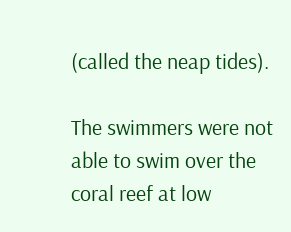(called the neap tides).

The swimmers were not able to swim over the coral reef at low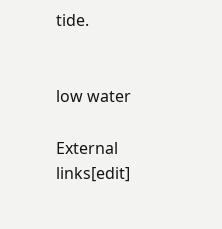tide.


low water

External links[edit]